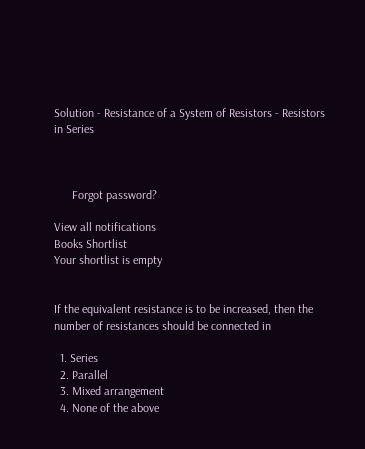Solution - Resistance of a System of Resistors - Resistors in Series



      Forgot password?

View all notifications
Books Shortlist
Your shortlist is empty


If the equivalent resistance is to be increased, then the number of resistances should be connected in

  1. Series
  2. Parallel
  3. Mixed arrangement
  4. None of the above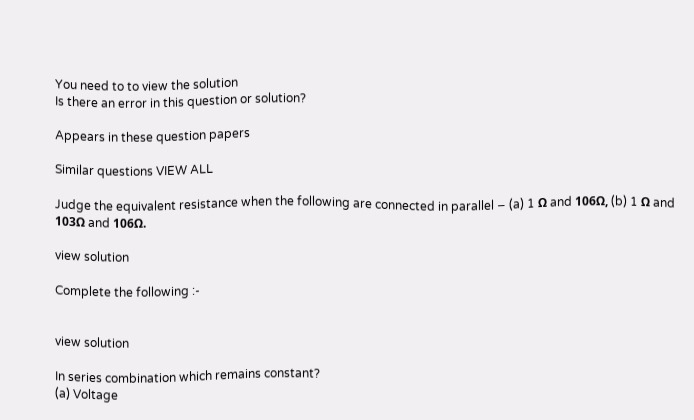You need to to view the solution
Is there an error in this question or solution?

Appears in these question papers

Similar questions VIEW ALL

Judge the equivalent resistance when the following are connected in parallel − (a) 1 Ω and 106Ω, (b) 1 Ω and 103Ω and 106Ω.

view solution

Complete the following :-


view solution

In series combination which remains constant?
(a) Voltage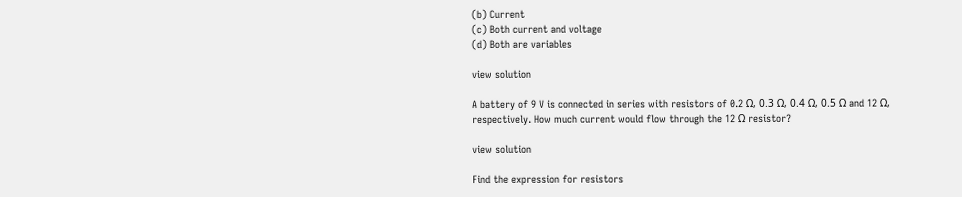(b) Current
(c) Both current and voltage
(d) Both are variables

view solution

A battery of 9 V is connected in series with resistors of 0.2 Ω, 0.3 Ω, 0.4 Ω, 0.5 Ω and 12 Ω, respectively. How much current would flow through the 12 Ω resistor?

view solution

Find the expression for resistors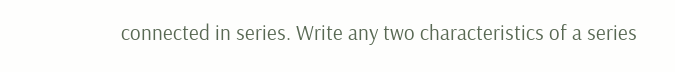connected in series. Write any two characteristics of a series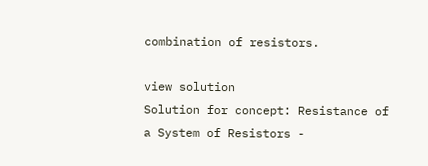combination of resistors.

view solution
Solution for concept: Resistance of a System of Resistors -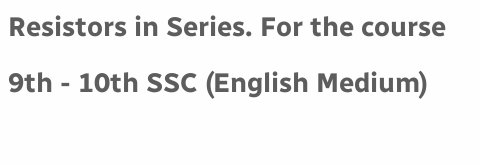Resistors in Series. For the course 9th - 10th SSC (English Medium)